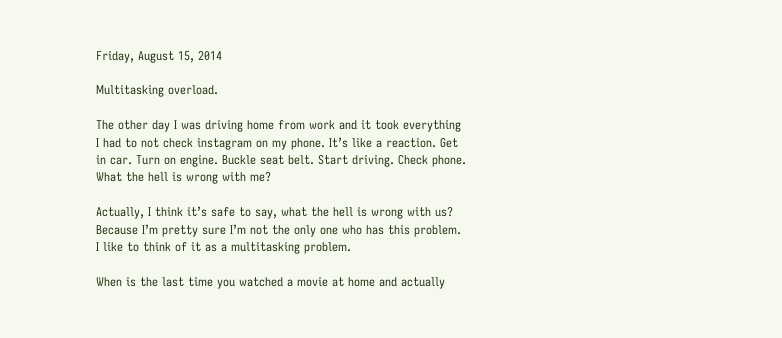Friday, August 15, 2014

Multitasking overload.

The other day I was driving home from work and it took everything I had to not check instagram on my phone. It’s like a reaction. Get in car. Turn on engine. Buckle seat belt. Start driving. Check phone. What the hell is wrong with me?

Actually, I think it’s safe to say, what the hell is wrong with us? Because I’m pretty sure I’m not the only one who has this problem. I like to think of it as a multitasking problem.

When is the last time you watched a movie at home and actually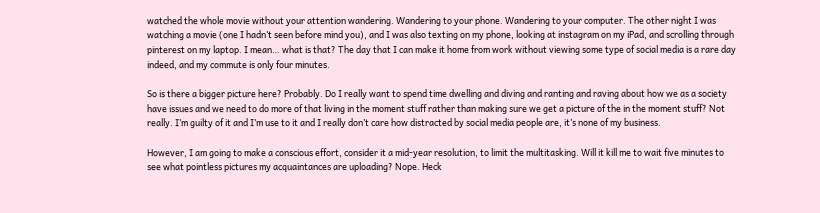watched the whole movie without your attention wandering. Wandering to your phone. Wandering to your computer. The other night I was watching a movie (one I hadn’t seen before mind you), and I was also texting on my phone, looking at instagram on my iPad, and scrolling through pinterest on my laptop. I mean… what is that? The day that I can make it home from work without viewing some type of social media is a rare day indeed, and my commute is only four minutes.

So is there a bigger picture here? Probably. Do I really want to spend time dwelling and diving and ranting and raving about how we as a society have issues and we need to do more of that living in the moment stuff rather than making sure we get a picture of the in the moment stuff? Not really. I’m guilty of it and I’m use to it and I really don’t care how distracted by social media people are, it’s none of my business.

However, I am going to make a conscious effort, consider it a mid-year resolution, to limit the multitasking. Will it kill me to wait five minutes to see what pointless pictures my acquaintances are uploading? Nope. Heck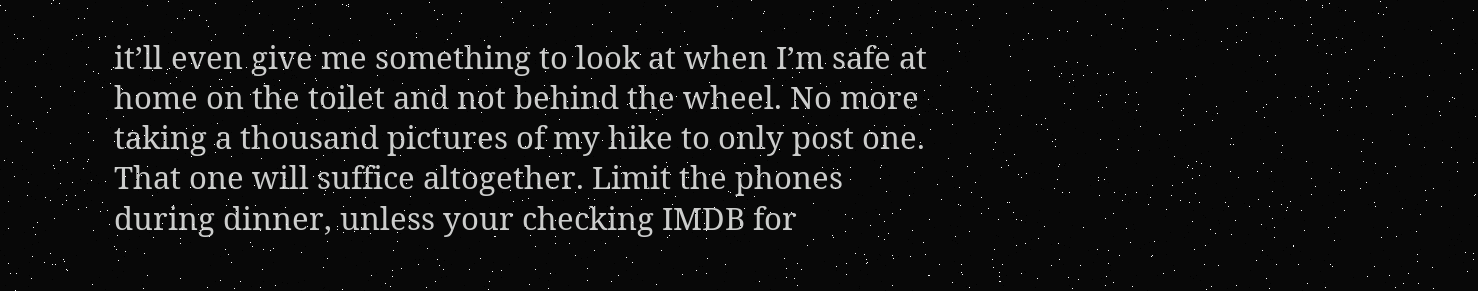it’ll even give me something to look at when I’m safe at home on the toilet and not behind the wheel. No more taking a thousand pictures of my hike to only post one. That one will suffice altogether. Limit the phones during dinner, unless your checking IMDB for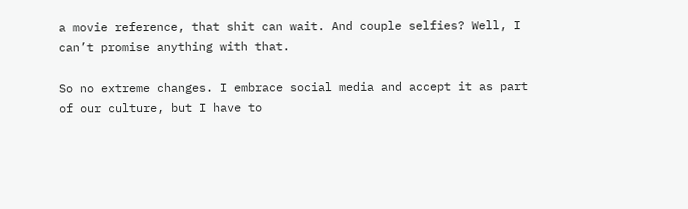a movie reference, that shit can wait. And couple selfies? Well, I can’t promise anything with that.

So no extreme changes. I embrace social media and accept it as part of our culture, but I have to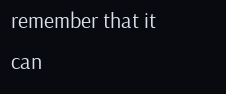remember that it can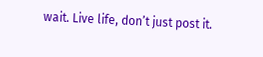wait. Live life, don’t just post it.